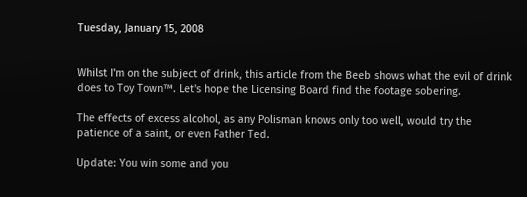Tuesday, January 15, 2008


Whilst I'm on the subject of drink, this article from the Beeb shows what the evil of drink does to Toy Town™. Let's hope the Licensing Board find the footage sobering.

The effects of excess alcohol, as any Polisman knows only too well, would try the patience of a saint, or even Father Ted.

Update: You win some and you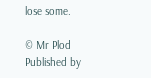lose some.

© Mr Plod
Published by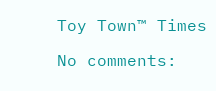Toy Town™ Times

No comments: